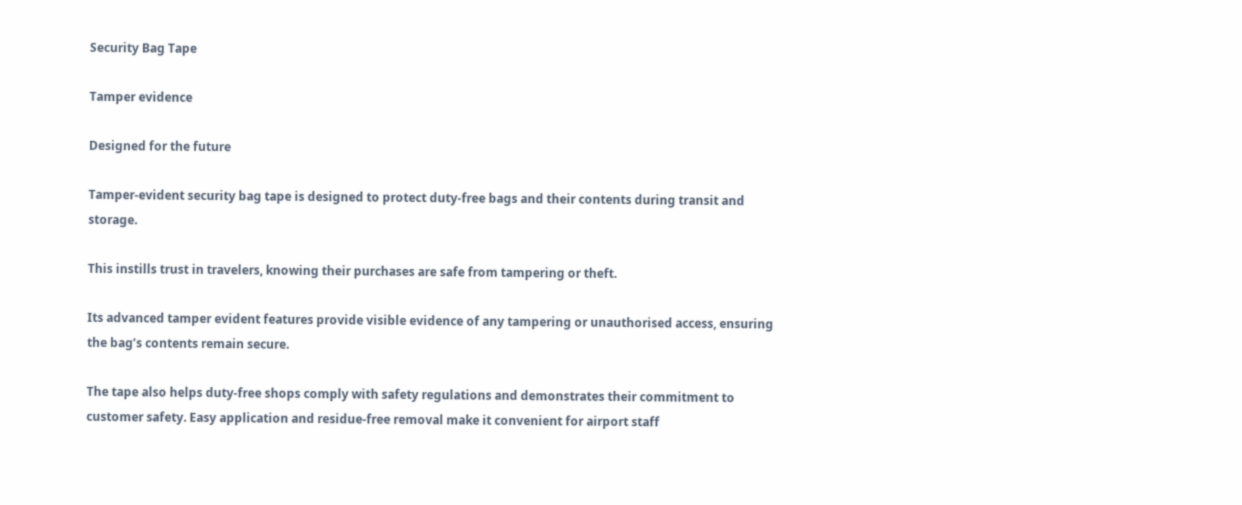Security Bag Tape

Tamper evidence

Designed for the future

Tamper-evident security bag tape is designed to protect duty-free bags and their contents during transit and storage.

This instills trust in travelers, knowing their purchases are safe from tampering or theft.

Its advanced tamper evident features provide visible evidence of any tampering or unauthorised access, ensuring the bag’s contents remain secure.

The tape also helps duty-free shops comply with safety regulations and demonstrates their commitment to customer safety. Easy application and residue-free removal make it convenient for airport staff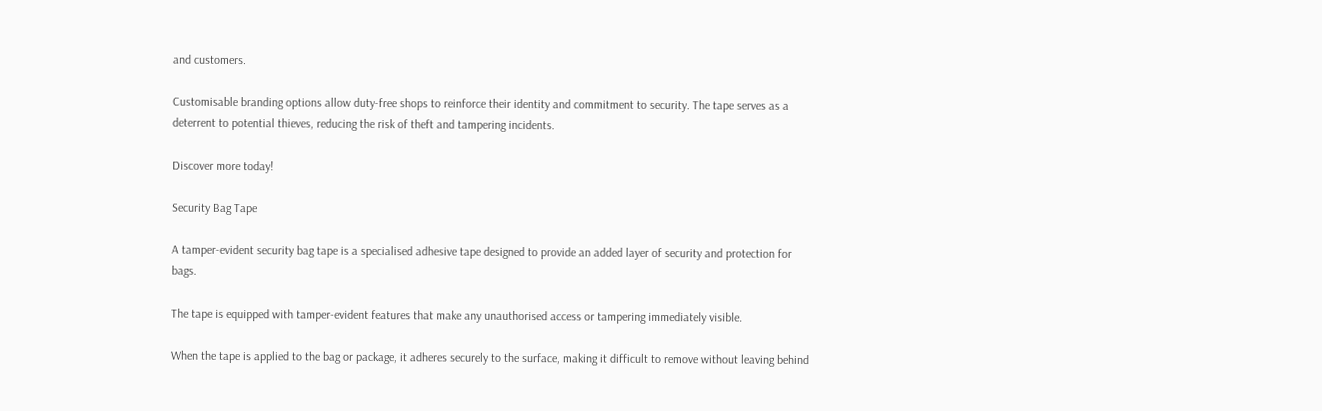and customers.

Customisable branding options allow duty-free shops to reinforce their identity and commitment to security. The tape serves as a deterrent to potential thieves, reducing the risk of theft and tampering incidents.

Discover more today!

Security Bag Tape

A tamper-evident security bag tape is a specialised adhesive tape designed to provide an added layer of security and protection for bags.

The tape is equipped with tamper-evident features that make any unauthorised access or tampering immediately visible.

When the tape is applied to the bag or package, it adheres securely to the surface, making it difficult to remove without leaving behind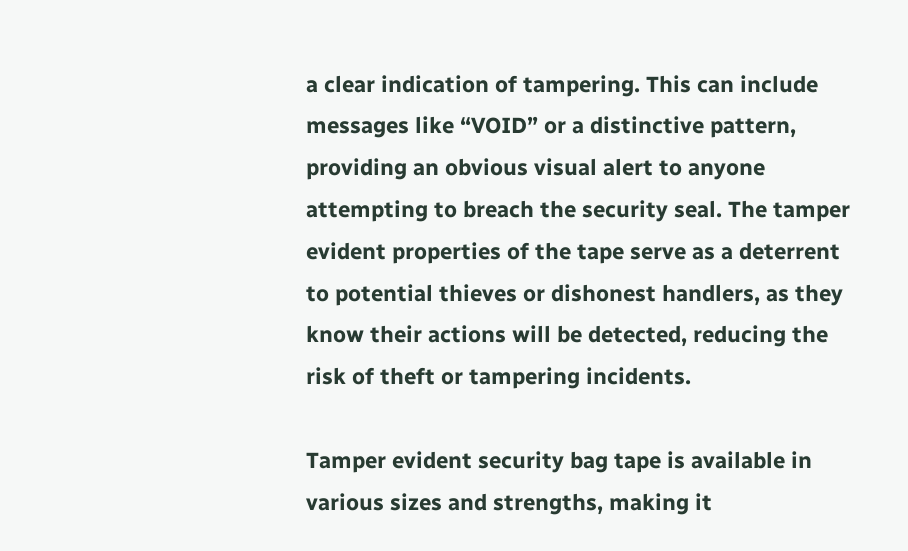a clear indication of tampering. This can include messages like “VOID” or a distinctive pattern, providing an obvious visual alert to anyone attempting to breach the security seal. The tamper evident properties of the tape serve as a deterrent to potential thieves or dishonest handlers, as they know their actions will be detected, reducing the risk of theft or tampering incidents.

Tamper evident security bag tape is available in various sizes and strengths, making it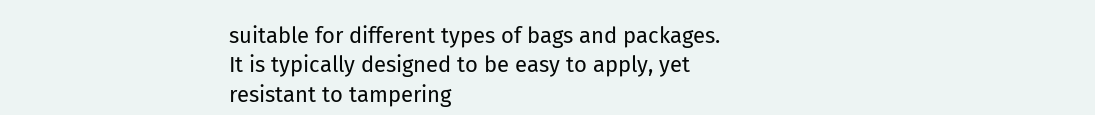suitable for different types of bags and packages. It is typically designed to be easy to apply, yet resistant to tampering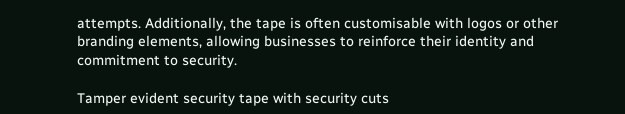attempts. Additionally, the tape is often customisable with logos or other branding elements, allowing businesses to reinforce their identity and commitment to security.

Tamper evident security tape with security cuts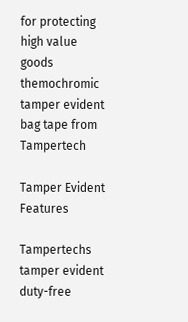for protecting high value goods
themochromic tamper evident bag tape from Tampertech

Tamper Evident Features

Tampertechs tamper evident duty-free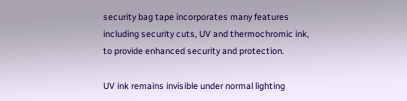security bag tape incorporates many features including security cuts, UV and thermochromic ink, to provide enhanced security and protection.

UV ink remains invisible under normal lighting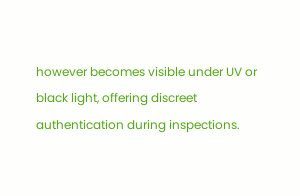however becomes visible under UV or black light, offering discreet authentication during inspections.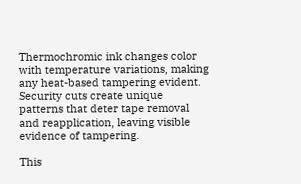Thermochromic ink changes color with temperature variations, making any heat-based tampering evident. Security cuts create unique patterns that deter tape removal and reapplication, leaving visible evidence of tampering.

This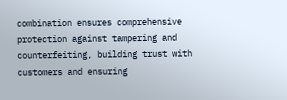combination ensures comprehensive protection against tampering and counterfeiting, building trust with customers and ensuring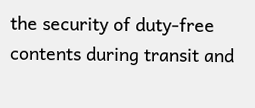the security of duty-free contents during transit and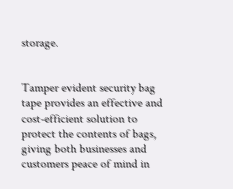storage.


Tamper evident security bag tape provides an effective and cost-efficient solution to protect the contents of bags, giving both businesses and customers peace of mind in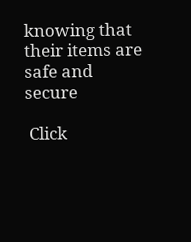knowing that their items are safe and secure

 Click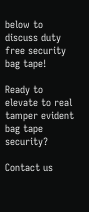below to discuss duty free security bag tape!

Ready to elevate to real tamper evident bag tape security?

Contact us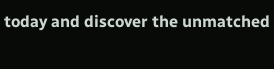today and discover the unmatched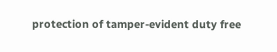protection of tamper-evident duty free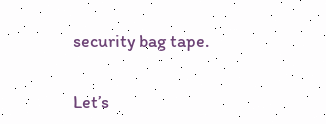security bag tape.

Let’s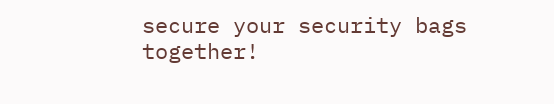secure your security bags together!